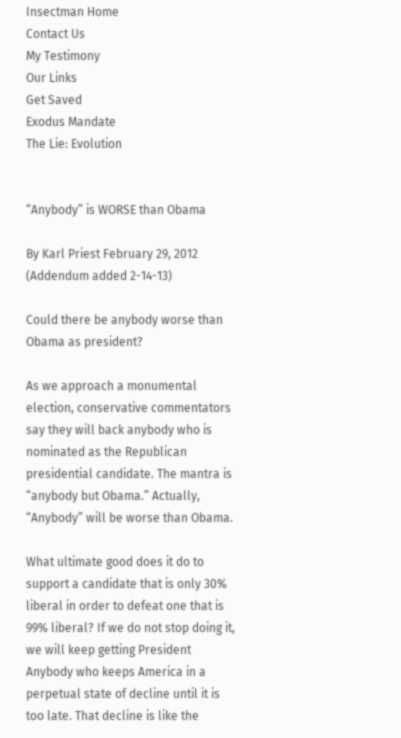Insectman Home
Contact Us
My Testimony
Our Links
Get Saved
Exodus Mandate
The Lie: Evolution


“Anybody” is WORSE than Obama

By Karl Priest February 29, 2012 (Addendum added 2-14-13)

Could there be anybody worse than Obama as president?

As we approach a monumental election, conservative commentators say they will back anybody who is nominated as the Republican presidential candidate. The mantra is “anybody but Obama.” Actually, “Anybody” will be worse than Obama.

What ultimate good does it do to support a candidate that is only 30% liberal in order to defeat one that is 99% liberal? If we do not stop doing it, we will keep getting President Anybody who keeps America in a perpetual state of decline until it is too late. That decline is like the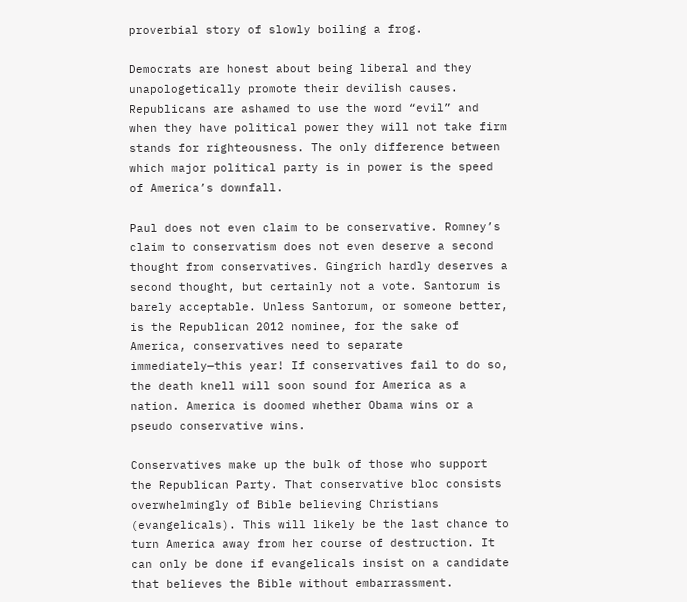proverbial story of slowly boiling a frog.

Democrats are honest about being liberal and they unapologetically promote their devilish causes. Republicans are ashamed to use the word “evil” and when they have political power they will not take firm stands for righteousness. The only difference between which major political party is in power is the speed of America’s downfall.

Paul does not even claim to be conservative. Romney’s claim to conservatism does not even deserve a second thought from conservatives. Gingrich hardly deserves a second thought, but certainly not a vote. Santorum is barely acceptable. Unless Santorum, or someone better, is the Republican 2012 nominee, for the sake of America, conservatives need to separate immediately—this year! If conservatives fail to do so, the death knell will soon sound for America as a nation. America is doomed whether Obama wins or a pseudo conservative wins.

Conservatives make up the bulk of those who support the Republican Party. That conservative bloc consists overwhelmingly of Bible believing Christians (evangelicals). This will likely be the last chance to turn America away from her course of destruction. It can only be done if evangelicals insist on a candidate that believes the Bible without embarrassment.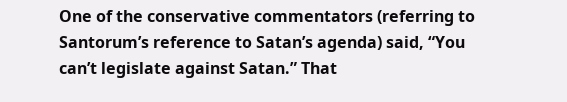One of the conservative commentators (referring to Santorum’s reference to Satan’s agenda) said, “You can’t legislate against Satan.” That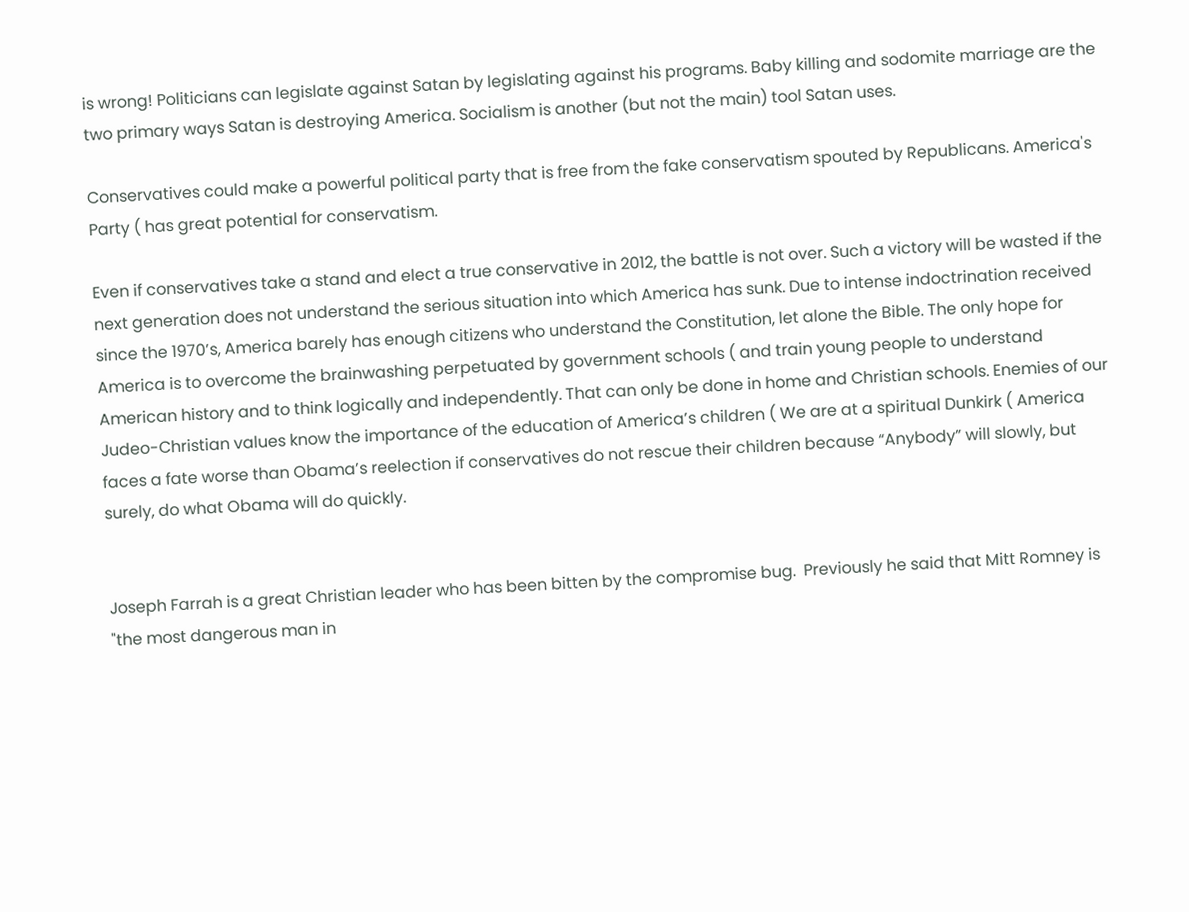is wrong! Politicians can legislate against Satan by legislating against his programs. Baby killing and sodomite marriage are the two primary ways Satan is destroying America. Socialism is another (but not the main) tool Satan uses.

Conservatives could make a powerful political party that is free from the fake conservatism spouted by Republicans. America's Party ( has great potential for conservatism.

Even if conservatives take a stand and elect a true conservative in 2012, the battle is not over. Such a victory will be wasted if the next generation does not understand the serious situation into which America has sunk. Due to intense indoctrination received since the 1970’s, America barely has enough citizens who understand the Constitution, let alone the Bible. The only hope for America is to overcome the brainwashing perpetuated by government schools ( and train young people to understand American history and to think logically and independently. That can only be done in home and Christian schools. Enemies of our Judeo-Christian values know the importance of the education of America’s children ( We are at a spiritual Dunkirk ( America faces a fate worse than Obama’s reelection if conservatives do not rescue their children because “Anybody” will slowly, but surely, do what Obama will do quickly.


Joseph Farrah is a great Christian leader who has been bitten by the compromise bug.  Previously he said that Mitt Romney is "the most dangerous man in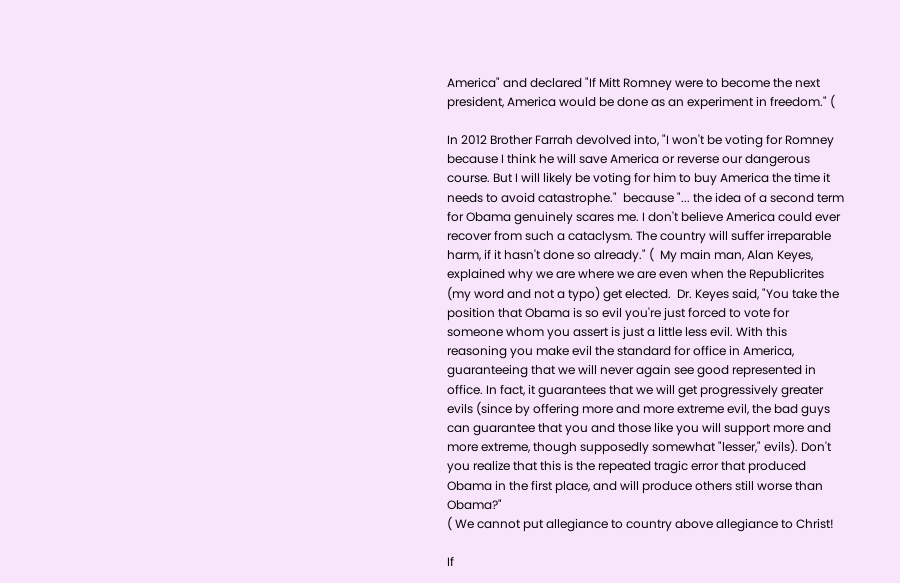America" and declared "If Mitt Romney were to become the next president, America would be done as an experiment in freedom." (

In 2012 Brother Farrah devolved into, "I won't be voting for Romney because I think he will save America or reverse our dangerous course. But I will likely be voting for him to buy America the time it needs to avoid catastrophe."  because "... the idea of a second term for Obama genuinely scares me. I don't believe America could ever recover from such a cataclysm. The country will suffer irreparable harm, if it hasn't done so already." (  My main man, Alan Keyes, explained why we are where we are even when the Republicrites (my word and not a typo) get elected.  Dr. Keyes said, "You take the position that Obama is so evil you're just forced to vote for someone whom you assert is just a little less evil. With this reasoning you make evil the standard for office in America, guaranteeing that we will never again see good represented in office. In fact, it guarantees that we will get progressively greater evils (since by offering more and more extreme evil, the bad guys can guarantee that you and those like you will support more and more extreme, though supposedly somewhat "lesser," evils). Don't you realize that this is the repeated tragic error that produced Obama in the first place, and will produce others still worse than Obama?"
( We cannot put allegiance to country above allegiance to Christ!

If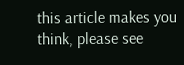this article makes you think, please see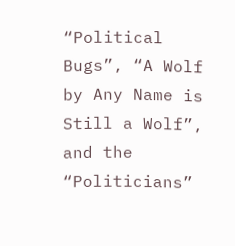“Political Bugs”, “A Wolf by Any Name is Still a Wolf”, and the “Politicians”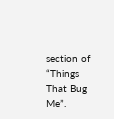section of “Things That Bug Me”.